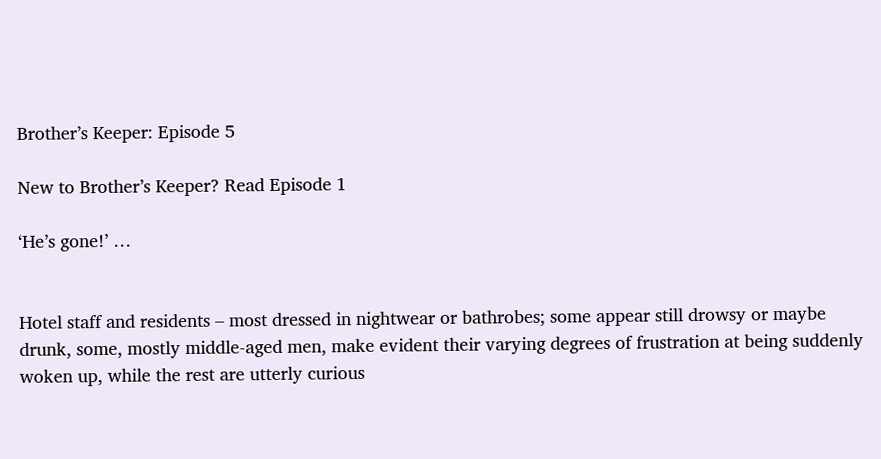Brother’s Keeper: Episode 5

New to Brother’s Keeper? Read Episode 1

‘He’s gone!’ …


Hotel staff and residents – most dressed in nightwear or bathrobes; some appear still drowsy or maybe drunk, some, mostly middle-aged men, make evident their varying degrees of frustration at being suddenly woken up, while the rest are utterly curious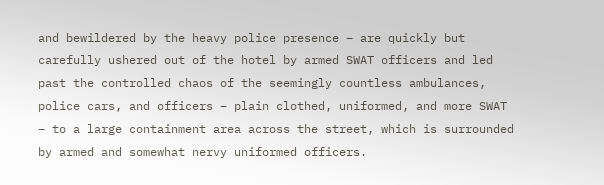and bewildered by the heavy police presence – are quickly but carefully ushered out of the hotel by armed SWAT officers and led past the controlled chaos of the seemingly countless ambulances, police cars, and officers – plain clothed, uniformed, and more SWAT – to a large containment area across the street, which is surrounded by armed and somewhat nervy uniformed officers.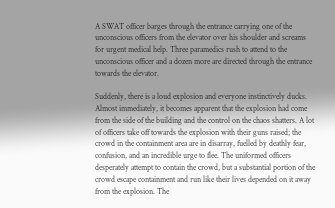A SWAT officer barges through the entrance carrying one of the unconscious officers from the elevator over his shoulder and screams for urgent medical help. Three paramedics rush to attend to the unconscious officer and a dozen more are directed through the entrance towards the elevator.

Suddenly, there is a loud explosion and everyone instinctively ducks. Almost immediately, it becomes apparent that the explosion had come from the side of the building and the control on the chaos shatters. A lot of officers take off towards the explosion with their guns raised; the crowd in the containment area are in disarray, fuelled by deathly fear, confusion, and an incredible urge to flee. The uniformed officers desperately attempt to contain the crowd, but a substantial portion of the crowd escape containment and run like their lives depended on it away from the explosion. The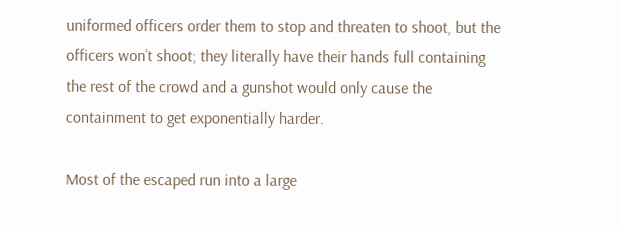uniformed officers order them to stop and threaten to shoot, but the officers won’t shoot; they literally have their hands full containing the rest of the crowd and a gunshot would only cause the containment to get exponentially harder.

Most of the escaped run into a large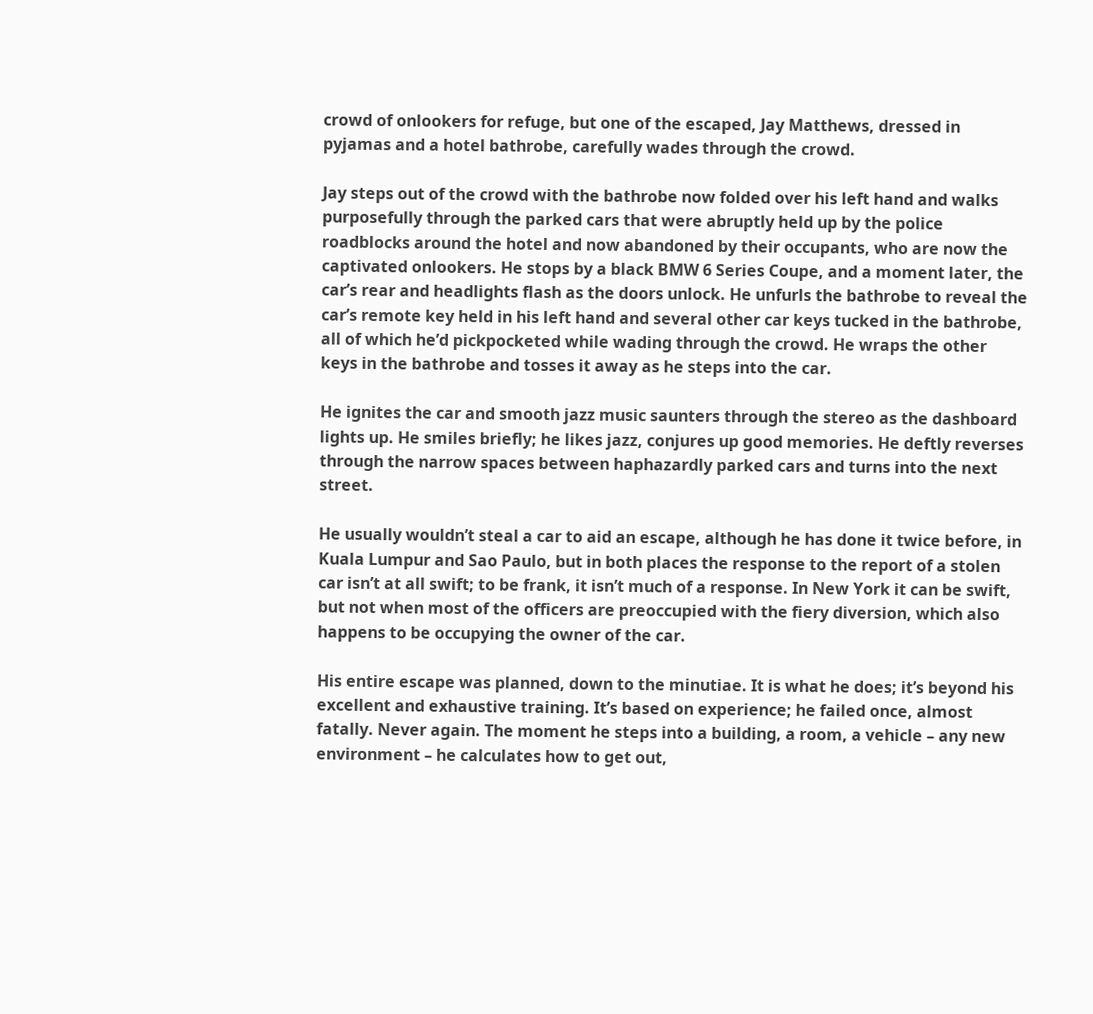crowd of onlookers for refuge, but one of the escaped, Jay Matthews, dressed in pyjamas and a hotel bathrobe, carefully wades through the crowd.

Jay steps out of the crowd with the bathrobe now folded over his left hand and walks purposefully through the parked cars that were abruptly held up by the police roadblocks around the hotel and now abandoned by their occupants, who are now the captivated onlookers. He stops by a black BMW 6 Series Coupe, and a moment later, the car’s rear and headlights flash as the doors unlock. He unfurls the bathrobe to reveal the car’s remote key held in his left hand and several other car keys tucked in the bathrobe, all of which he’d pickpocketed while wading through the crowd. He wraps the other keys in the bathrobe and tosses it away as he steps into the car.

He ignites the car and smooth jazz music saunters through the stereo as the dashboard lights up. He smiles briefly; he likes jazz, conjures up good memories. He deftly reverses through the narrow spaces between haphazardly parked cars and turns into the next street.

He usually wouldn’t steal a car to aid an escape, although he has done it twice before, in Kuala Lumpur and Sao Paulo, but in both places the response to the report of a stolen car isn’t at all swift; to be frank, it isn’t much of a response. In New York it can be swift, but not when most of the officers are preoccupied with the fiery diversion, which also happens to be occupying the owner of the car.

His entire escape was planned, down to the minutiae. It is what he does; it’s beyond his excellent and exhaustive training. It’s based on experience; he failed once, almost fatally. Never again. The moment he steps into a building, a room, a vehicle – any new environment – he calculates how to get out,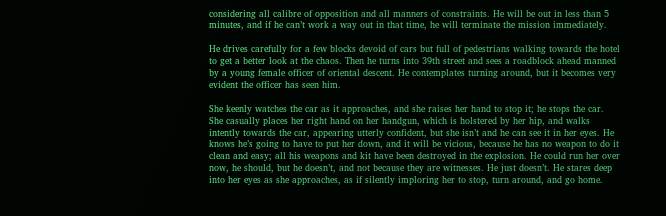considering all calibre of opposition and all manners of constraints. He will be out in less than 5 minutes, and if he can’t work a way out in that time, he will terminate the mission immediately.

He drives carefully for a few blocks devoid of cars but full of pedestrians walking towards the hotel to get a better look at the chaos. Then he turns into 39th street and sees a roadblock ahead manned by a young female officer of oriental descent. He contemplates turning around, but it becomes very evident the officer has seen him.

She keenly watches the car as it approaches, and she raises her hand to stop it; he stops the car. She casually places her right hand on her handgun, which is holstered by her hip, and walks intently towards the car, appearing utterly confident, but she isn’t and he can see it in her eyes. He knows he’s going to have to put her down, and it will be vicious, because he has no weapon to do it clean and easy; all his weapons and kit have been destroyed in the explosion. He could run her over now, he should, but he doesn’t, and not because they are witnesses. He just doesn’t. He stares deep into her eyes as she approaches, as if silently imploring her to stop, turn around, and go home.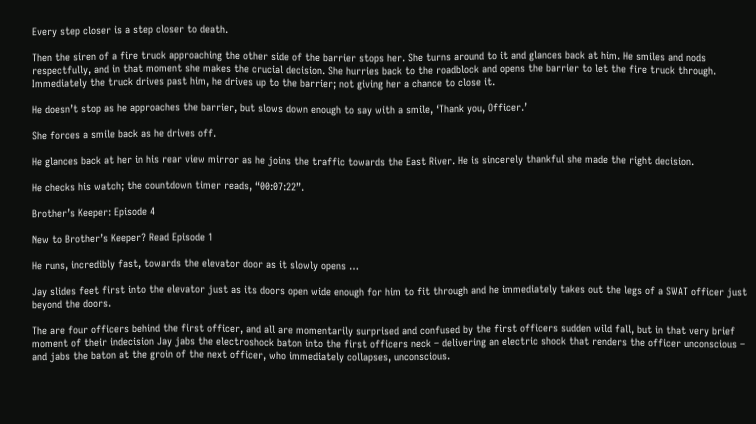Every step closer is a step closer to death.

Then the siren of a fire truck approaching the other side of the barrier stops her. She turns around to it and glances back at him. He smiles and nods respectfully, and in that moment she makes the crucial decision. She hurries back to the roadblock and opens the barrier to let the fire truck through. Immediately the truck drives past him, he drives up to the barrier; not giving her a chance to close it.

He doesn’t stop as he approaches the barrier, but slows down enough to say with a smile, ‘Thank you, Officer.’

She forces a smile back as he drives off.

He glances back at her in his rear view mirror as he joins the traffic towards the East River. He is sincerely thankful she made the right decision.

He checks his watch; the countdown timer reads, “00:07:22”.

Brother’s Keeper: Episode 4

New to Brother’s Keeper? Read Episode 1

He runs, incredibly fast, towards the elevator door as it slowly opens …

Jay slides feet first into the elevator just as its doors open wide enough for him to fit through and he immediately takes out the legs of a SWAT officer just beyond the doors.

The are four officers behind the first officer, and all are momentarily surprised and confused by the first officers sudden wild fall, but in that very brief moment of their indecision Jay jabs the electroshock baton into the first officers neck – delivering an electric shock that renders the officer unconscious – and jabs the baton at the groin of the next officer, who immediately collapses, unconscious.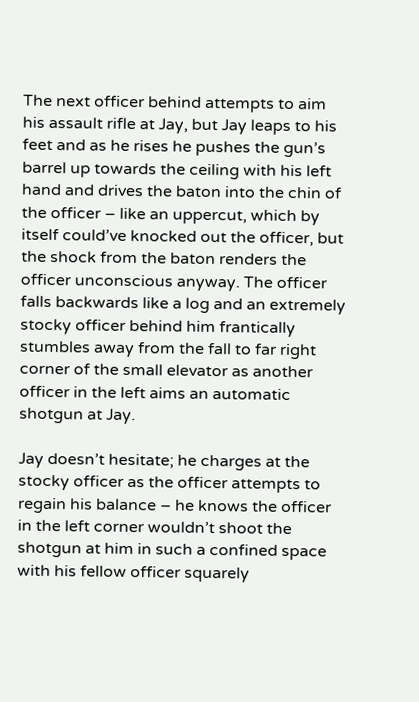The next officer behind attempts to aim his assault rifle at Jay, but Jay leaps to his feet and as he rises he pushes the gun’s barrel up towards the ceiling with his left hand and drives the baton into the chin of the officer – like an uppercut, which by itself could’ve knocked out the officer, but the shock from the baton renders the officer unconscious anyway. The officer falls backwards like a log and an extremely stocky officer behind him frantically stumbles away from the fall to far right corner of the small elevator as another officer in the left aims an automatic shotgun at Jay.

Jay doesn’t hesitate; he charges at the stocky officer as the officer attempts to regain his balance – he knows the officer in the left corner wouldn’t shoot the shotgun at him in such a confined space with his fellow officer squarely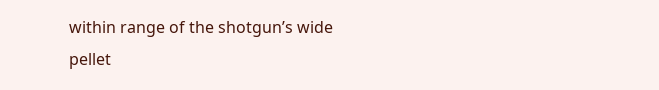within range of the shotgun’s wide pellet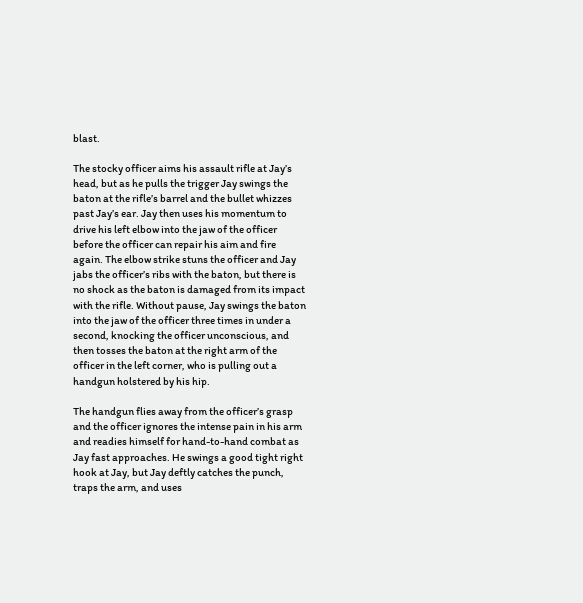blast.

The stocky officer aims his assault rifle at Jay’s head, but as he pulls the trigger Jay swings the baton at the rifle’s barrel and the bullet whizzes past Jay’s ear. Jay then uses his momentum to drive his left elbow into the jaw of the officer before the officer can repair his aim and fire again. The elbow strike stuns the officer and Jay jabs the officer’s ribs with the baton, but there is no shock as the baton is damaged from its impact with the rifle. Without pause, Jay swings the baton into the jaw of the officer three times in under a second, knocking the officer unconscious, and then tosses the baton at the right arm of the officer in the left corner, who is pulling out a handgun holstered by his hip.

The handgun flies away from the officer’s grasp and the officer ignores the intense pain in his arm and readies himself for hand-to-hand combat as Jay fast approaches. He swings a good tight right hook at Jay, but Jay deftly catches the punch, traps the arm, and uses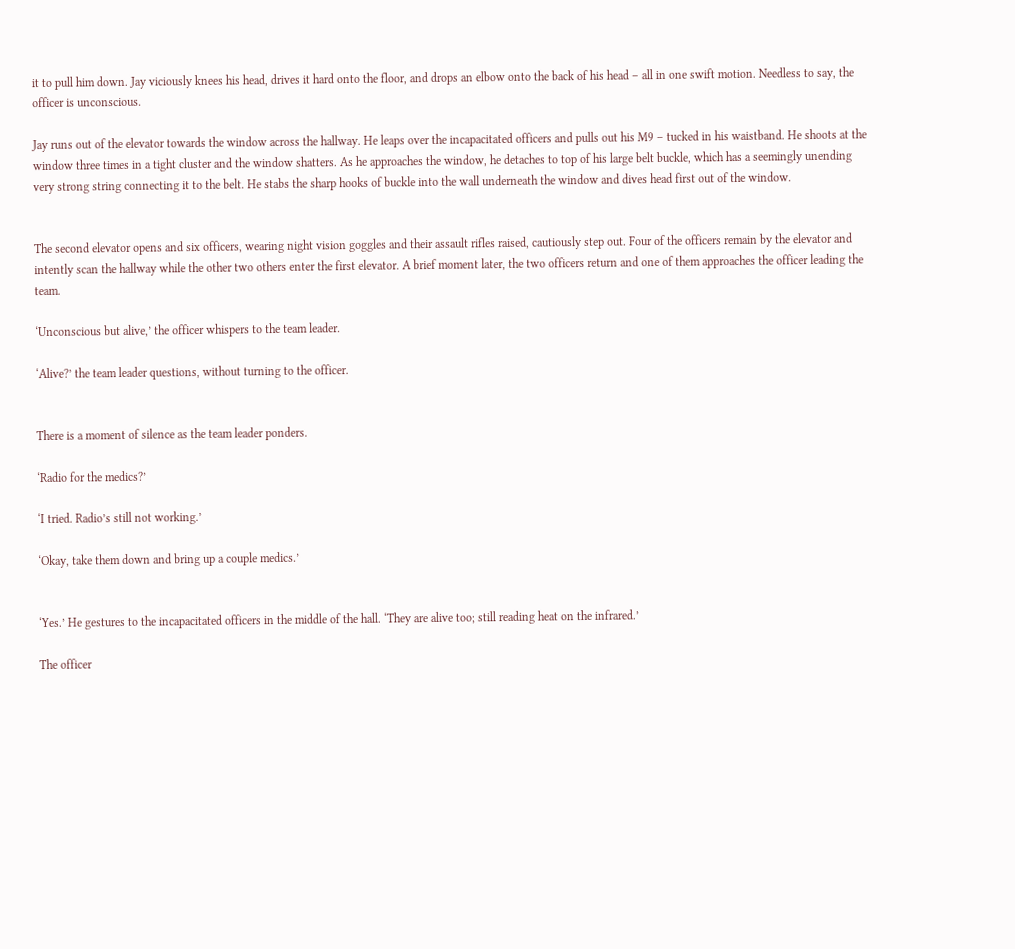it to pull him down. Jay viciously knees his head, drives it hard onto the floor, and drops an elbow onto the back of his head – all in one swift motion. Needless to say, the officer is unconscious.

Jay runs out of the elevator towards the window across the hallway. He leaps over the incapacitated officers and pulls out his M9 – tucked in his waistband. He shoots at the window three times in a tight cluster and the window shatters. As he approaches the window, he detaches to top of his large belt buckle, which has a seemingly unending very strong string connecting it to the belt. He stabs the sharp hooks of buckle into the wall underneath the window and dives head first out of the window.


The second elevator opens and six officers, wearing night vision goggles and their assault rifles raised, cautiously step out. Four of the officers remain by the elevator and intently scan the hallway while the other two others enter the first elevator. A brief moment later, the two officers return and one of them approaches the officer leading the team.

‘Unconscious but alive,’ the officer whispers to the team leader.

‘Alive?’ the team leader questions, without turning to the officer.


There is a moment of silence as the team leader ponders.

‘Radio for the medics?’

‘I tried. Radio’s still not working.’

‘Okay, take them down and bring up a couple medics.’


‘Yes.’ He gestures to the incapacitated officers in the middle of the hall. ‘They are alive too; still reading heat on the infrared.’

The officer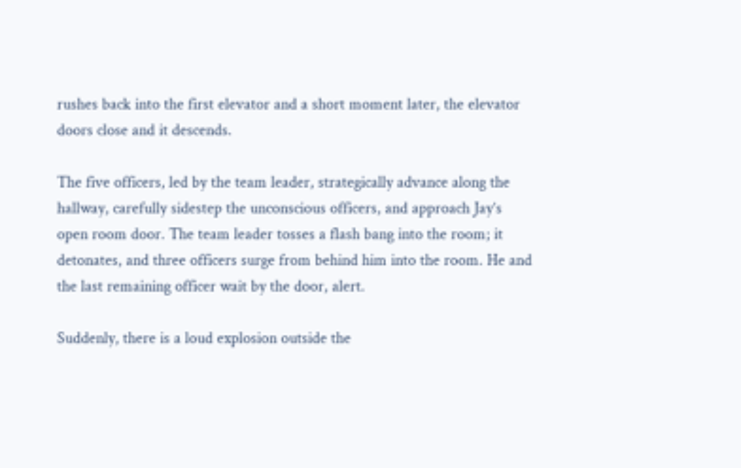rushes back into the first elevator and a short moment later, the elevator doors close and it descends.

The five officers, led by the team leader, strategically advance along the hallway, carefully sidestep the unconscious officers, and approach Jay’s open room door. The team leader tosses a flash bang into the room; it detonates, and three officers surge from behind him into the room. He and the last remaining officer wait by the door, alert.

Suddenly, there is a loud explosion outside the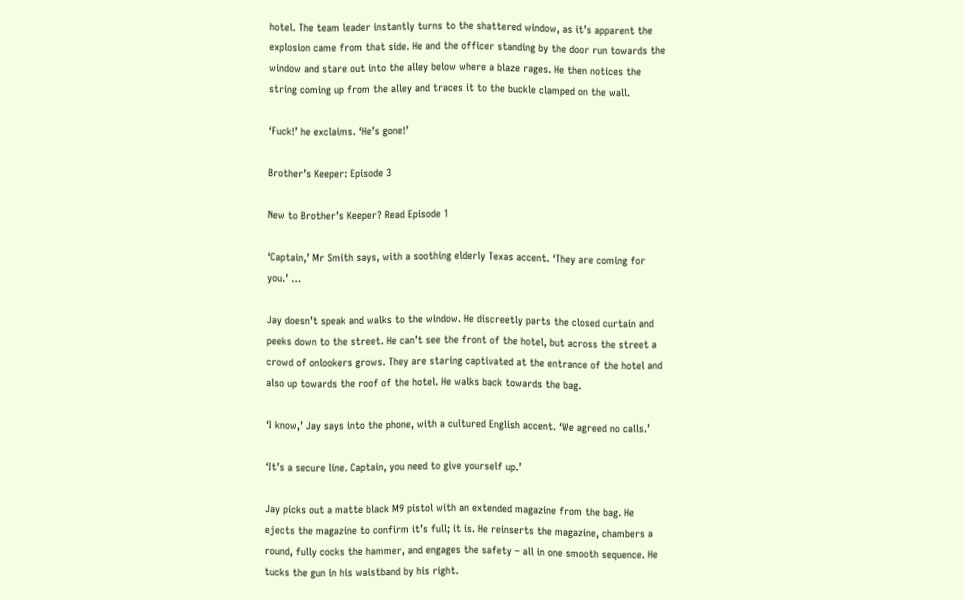hotel. The team leader instantly turns to the shattered window, as it’s apparent the explosion came from that side. He and the officer standing by the door run towards the window and stare out into the alley below where a blaze rages. He then notices the string coming up from the alley and traces it to the buckle clamped on the wall.

‘Fuck!’ he exclaims. ‘He’s gone!’

Brother’s Keeper: Episode 3

New to Brother’s Keeper? Read Episode 1

‘Captain,’ Mr Smith says, with a soothing elderly Texas accent. ‘They are coming for you.’ …

Jay doesn’t speak and walks to the window. He discreetly parts the closed curtain and peeks down to the street. He can’t see the front of the hotel, but across the street a crowd of onlookers grows. They are staring captivated at the entrance of the hotel and also up towards the roof of the hotel. He walks back towards the bag.

‘I know,’ Jay says into the phone, with a cultured English accent. ‘We agreed no calls.’

‘It’s a secure line. Captain, you need to give yourself up.’

Jay picks out a matte black M9 pistol with an extended magazine from the bag. He ejects the magazine to confirm it’s full; it is. He reinserts the magazine, chambers a round, fully cocks the hammer, and engages the safety – all in one smooth sequence. He tucks the gun in his waistband by his right.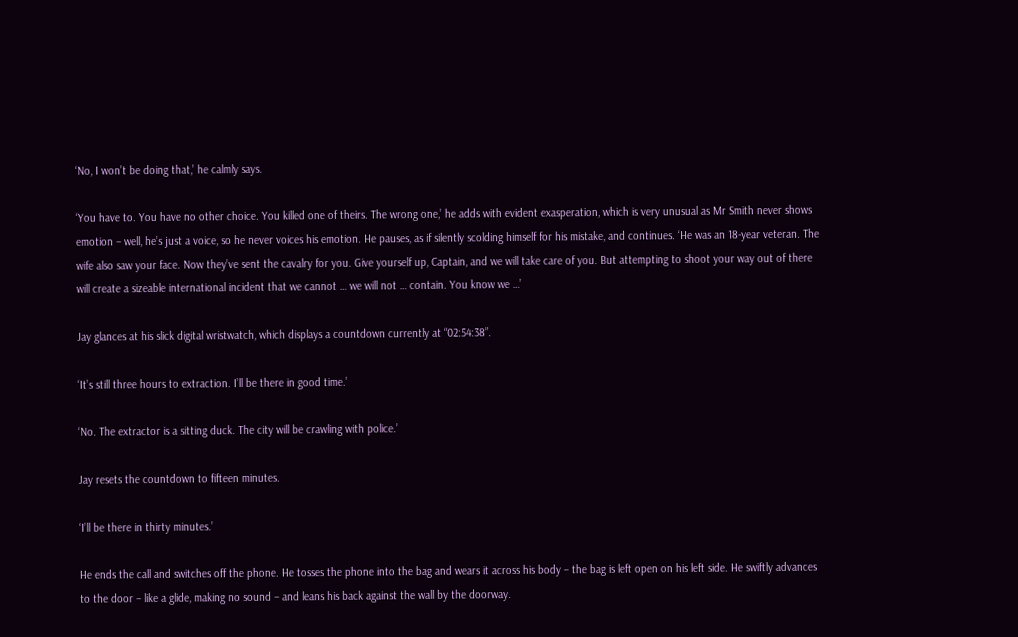‘No, I won’t be doing that,’ he calmly says.

‘You have to. You have no other choice. You killed one of theirs. The wrong one,’ he adds with evident exasperation, which is very unusual as Mr Smith never shows emotion – well, he’s just a voice, so he never voices his emotion. He pauses, as if silently scolding himself for his mistake, and continues. ‘He was an 18-year veteran. The wife also saw your face. Now they’ve sent the cavalry for you. Give yourself up, Captain, and we will take care of you. But attempting to shoot your way out of there will create a sizeable international incident that we cannot … we will not … contain. You know we …’

Jay glances at his slick digital wristwatch, which displays a countdown currently at “02:54:38”.

‘It’s still three hours to extraction. I’ll be there in good time.’

‘No. The extractor is a sitting duck. The city will be crawling with police.’

Jay resets the countdown to fifteen minutes.

‘I’ll be there in thirty minutes.’

He ends the call and switches off the phone. He tosses the phone into the bag and wears it across his body – the bag is left open on his left side. He swiftly advances to the door – like a glide, making no sound – and leans his back against the wall by the doorway.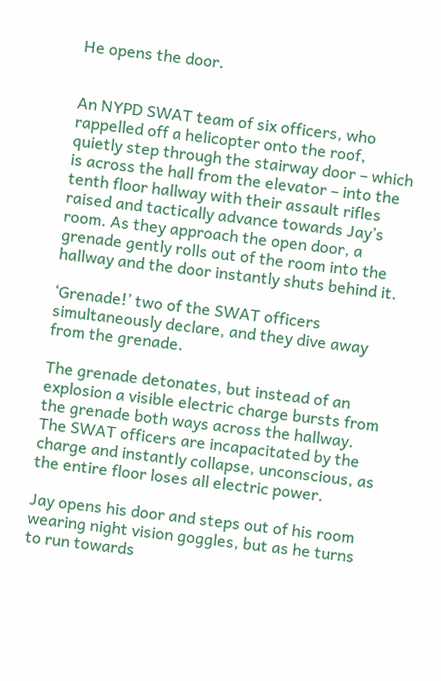He opens the door.


An NYPD SWAT team of six officers, who rappelled off a helicopter onto the roof, quietly step through the stairway door – which is across the hall from the elevator – into the tenth floor hallway with their assault rifles raised and tactically advance towards Jay’s room. As they approach the open door, a grenade gently rolls out of the room into the hallway and the door instantly shuts behind it.

‘Grenade!’ two of the SWAT officers simultaneously declare, and they dive away from the grenade.

The grenade detonates, but instead of an explosion a visible electric charge bursts from the grenade both ways across the hallway. The SWAT officers are incapacitated by the charge and instantly collapse, unconscious, as the entire floor loses all electric power.

Jay opens his door and steps out of his room wearing night vision goggles, but as he turns to run towards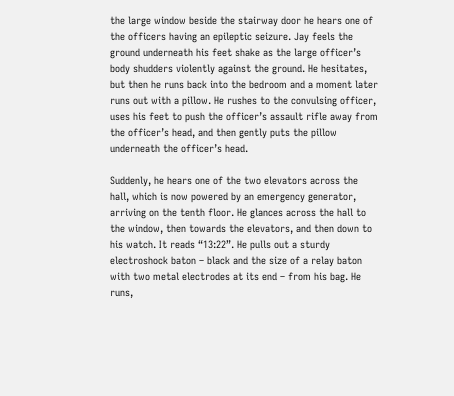the large window beside the stairway door he hears one of the officers having an epileptic seizure. Jay feels the ground underneath his feet shake as the large officer’s body shudders violently against the ground. He hesitates, but then he runs back into the bedroom and a moment later runs out with a pillow. He rushes to the convulsing officer, uses his feet to push the officer’s assault rifle away from the officer’s head, and then gently puts the pillow underneath the officer’s head.

Suddenly, he hears one of the two elevators across the hall, which is now powered by an emergency generator, arriving on the tenth floor. He glances across the hall to the window, then towards the elevators, and then down to his watch. It reads “13:22”. He pulls out a sturdy electroshock baton – black and the size of a relay baton with two metal electrodes at its end – from his bag. He runs,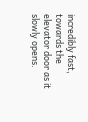incredibly fast, towards the elevator door as it slowly opens.